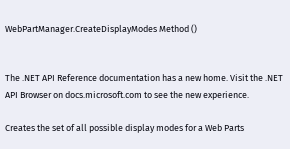WebPartManager.CreateDisplayModes Method ()


The .NET API Reference documentation has a new home. Visit the .NET API Browser on docs.microsoft.com to see the new experience.

Creates the set of all possible display modes for a Web Parts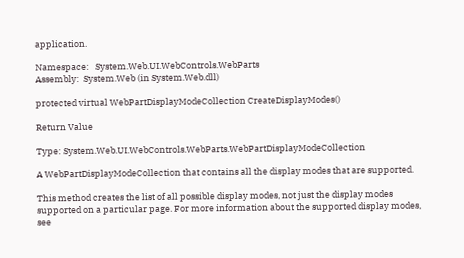application.

Namespace:   System.Web.UI.WebControls.WebParts
Assembly:  System.Web (in System.Web.dll)

protected virtual WebPartDisplayModeCollection CreateDisplayModes()

Return Value

Type: System.Web.UI.WebControls.WebParts.WebPartDisplayModeCollection

A WebPartDisplayModeCollection that contains all the display modes that are supported.

This method creates the list of all possible display modes, not just the display modes supported on a particular page. For more information about the supported display modes, see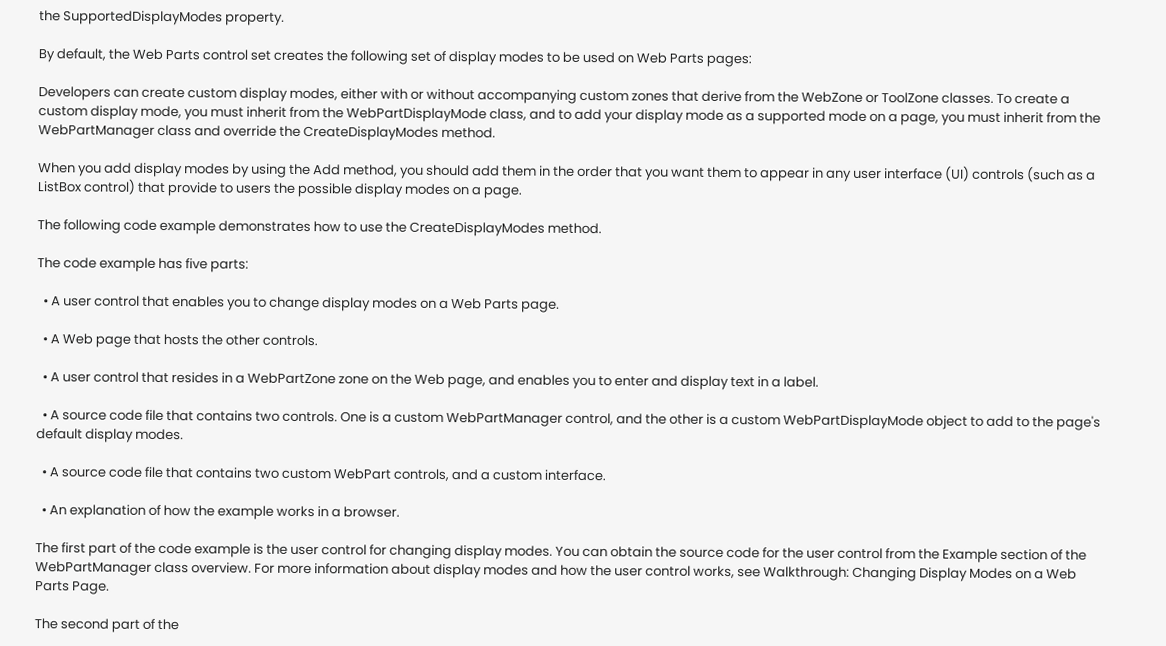the SupportedDisplayModes property.

By default, the Web Parts control set creates the following set of display modes to be used on Web Parts pages:

Developers can create custom display modes, either with or without accompanying custom zones that derive from the WebZone or ToolZone classes. To create a custom display mode, you must inherit from the WebPartDisplayMode class, and to add your display mode as a supported mode on a page, you must inherit from the WebPartManager class and override the CreateDisplayModes method.

When you add display modes by using the Add method, you should add them in the order that you want them to appear in any user interface (UI) controls (such as a ListBox control) that provide to users the possible display modes on a page.

The following code example demonstrates how to use the CreateDisplayModes method.

The code example has five parts:

  • A user control that enables you to change display modes on a Web Parts page.

  • A Web page that hosts the other controls.

  • A user control that resides in a WebPartZone zone on the Web page, and enables you to enter and display text in a label.

  • A source code file that contains two controls. One is a custom WebPartManager control, and the other is a custom WebPartDisplayMode object to add to the page's default display modes.

  • A source code file that contains two custom WebPart controls, and a custom interface.

  • An explanation of how the example works in a browser.

The first part of the code example is the user control for changing display modes. You can obtain the source code for the user control from the Example section of the WebPartManager class overview. For more information about display modes and how the user control works, see Walkthrough: Changing Display Modes on a Web Parts Page.

The second part of the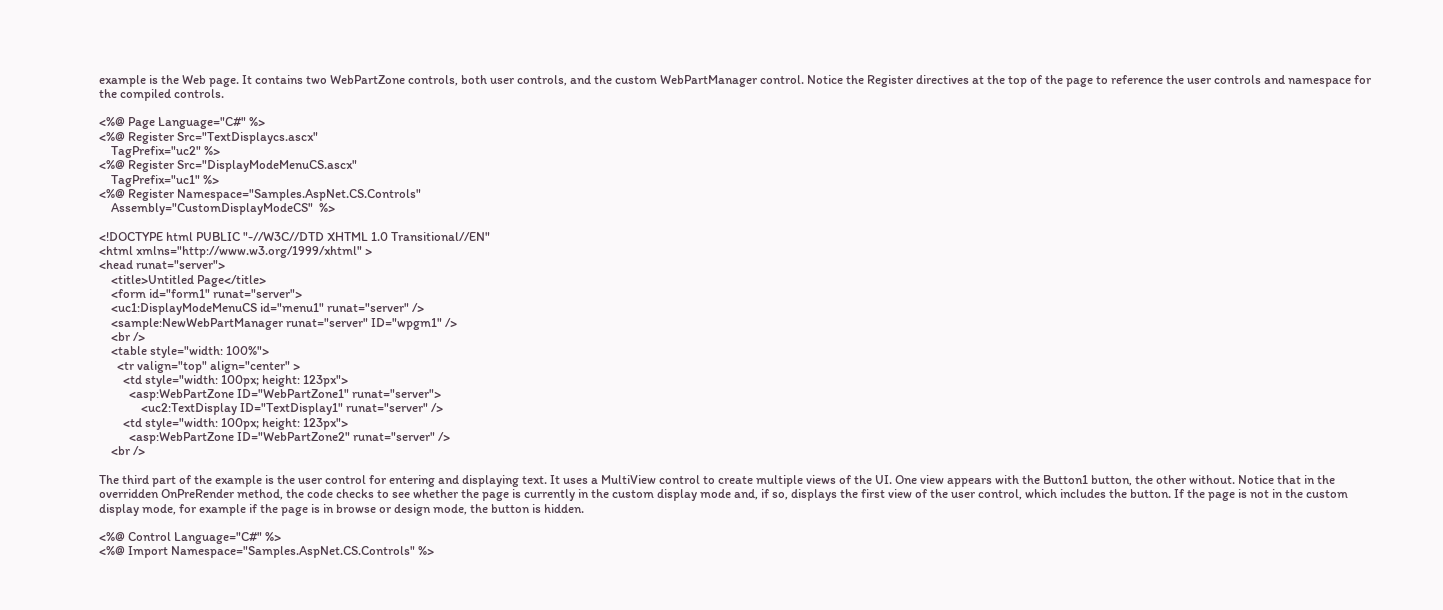example is the Web page. It contains two WebPartZone controls, both user controls, and the custom WebPartManager control. Notice the Register directives at the top of the page to reference the user controls and namespace for the compiled controls.

<%@ Page Language="C#" %>
<%@ Register Src="TextDisplaycs.ascx"
    TagPrefix="uc2" %>
<%@ Register Src="DisplayModeMenuCS.ascx"
    TagPrefix="uc1" %>
<%@ Register Namespace="Samples.AspNet.CS.Controls"
    Assembly="CustomDisplayModeCS"  %>

<!DOCTYPE html PUBLIC "-//W3C//DTD XHTML 1.0 Transitional//EN"
<html xmlns="http://www.w3.org/1999/xhtml" >
<head runat="server">
    <title>Untitled Page</title>
    <form id="form1" runat="server">
    <uc1:DisplayModeMenuCS id="menu1" runat="server" />
    <sample:NewWebPartManager runat="server" ID="wpgm1" />
    <br />
    <table style="width: 100%">
      <tr valign="top" align="center" >
        <td style="width: 100px; height: 123px">
          <asp:WebPartZone ID="WebPartZone1" runat="server">
              <uc2:TextDisplay ID="TextDisplay1" runat="server" />
        <td style="width: 100px; height: 123px">
          <asp:WebPartZone ID="WebPartZone2" runat="server" />
    <br />

The third part of the example is the user control for entering and displaying text. It uses a MultiView control to create multiple views of the UI. One view appears with the Button1 button, the other without. Notice that in the overridden OnPreRender method, the code checks to see whether the page is currently in the custom display mode and, if so, displays the first view of the user control, which includes the button. If the page is not in the custom display mode, for example if the page is in browse or design mode, the button is hidden.

<%@ Control Language="C#" %>
<%@ Import Namespace="Samples.AspNet.CS.Controls" %>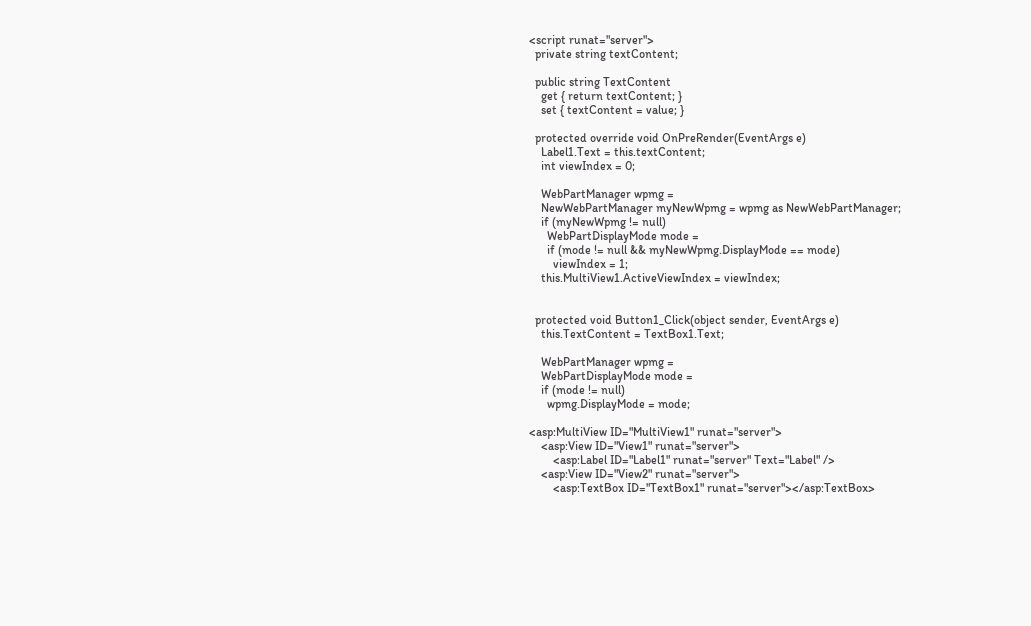<script runat="server">
  private string textContent;

  public string TextContent
    get { return textContent; }
    set { textContent = value; }

  protected override void OnPreRender(EventArgs e)
    Label1.Text = this.textContent;
    int viewIndex = 0;

    WebPartManager wpmg =
    NewWebPartManager myNewWpmg = wpmg as NewWebPartManager;
    if (myNewWpmg != null)
      WebPartDisplayMode mode =
      if (mode != null && myNewWpmg.DisplayMode == mode)
        viewIndex = 1;
    this.MultiView1.ActiveViewIndex = viewIndex;


  protected void Button1_Click(object sender, EventArgs e)
    this.TextContent = TextBox1.Text;

    WebPartManager wpmg =
    WebPartDisplayMode mode =
    if (mode != null)
      wpmg.DisplayMode = mode;

<asp:MultiView ID="MultiView1" runat="server">
    <asp:View ID="View1" runat="server">
        <asp:Label ID="Label1" runat="server" Text="Label" />
    <asp:View ID="View2" runat="server">
        <asp:TextBox ID="TextBox1" runat="server"></asp:TextBox>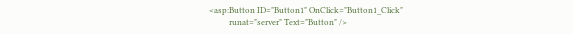<asp:Button ID="Button1" OnClick="Button1_Click"
          runat="server" Text="Button" />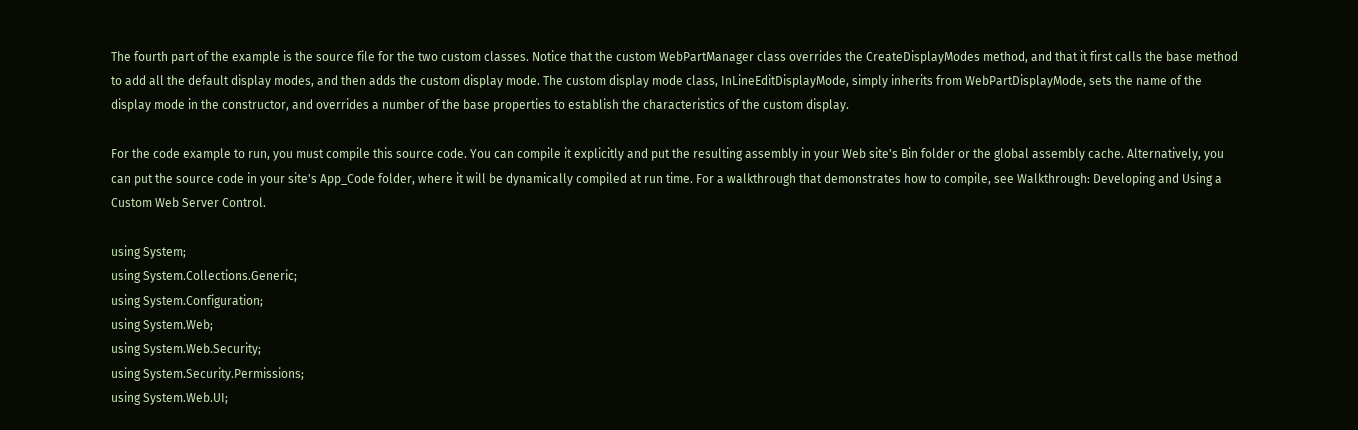The fourth part of the example is the source file for the two custom classes. Notice that the custom WebPartManager class overrides the CreateDisplayModes method, and that it first calls the base method to add all the default display modes, and then adds the custom display mode. The custom display mode class, InLineEditDisplayMode, simply inherits from WebPartDisplayMode, sets the name of the display mode in the constructor, and overrides a number of the base properties to establish the characteristics of the custom display.

For the code example to run, you must compile this source code. You can compile it explicitly and put the resulting assembly in your Web site's Bin folder or the global assembly cache. Alternatively, you can put the source code in your site's App_Code folder, where it will be dynamically compiled at run time. For a walkthrough that demonstrates how to compile, see Walkthrough: Developing and Using a Custom Web Server Control.

using System;
using System.Collections.Generic;
using System.Configuration;
using System.Web;
using System.Web.Security;
using System.Security.Permissions;
using System.Web.UI;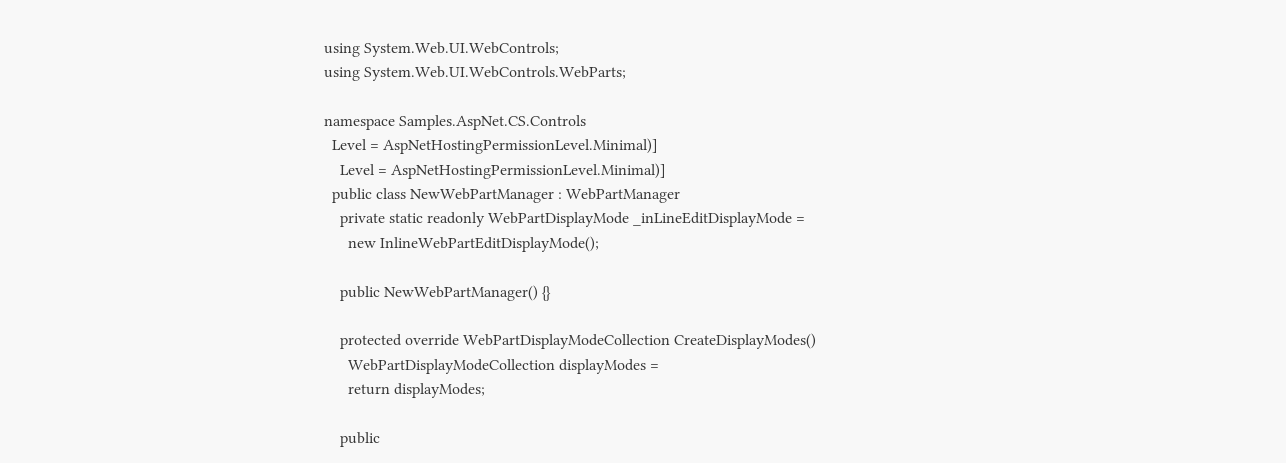using System.Web.UI.WebControls;
using System.Web.UI.WebControls.WebParts;

namespace Samples.AspNet.CS.Controls
  Level = AspNetHostingPermissionLevel.Minimal)]
    Level = AspNetHostingPermissionLevel.Minimal)]
  public class NewWebPartManager : WebPartManager
    private static readonly WebPartDisplayMode _inLineEditDisplayMode =
      new InlineWebPartEditDisplayMode();

    public NewWebPartManager() {}

    protected override WebPartDisplayModeCollection CreateDisplayModes()
      WebPartDisplayModeCollection displayModes =
      return displayModes;

    public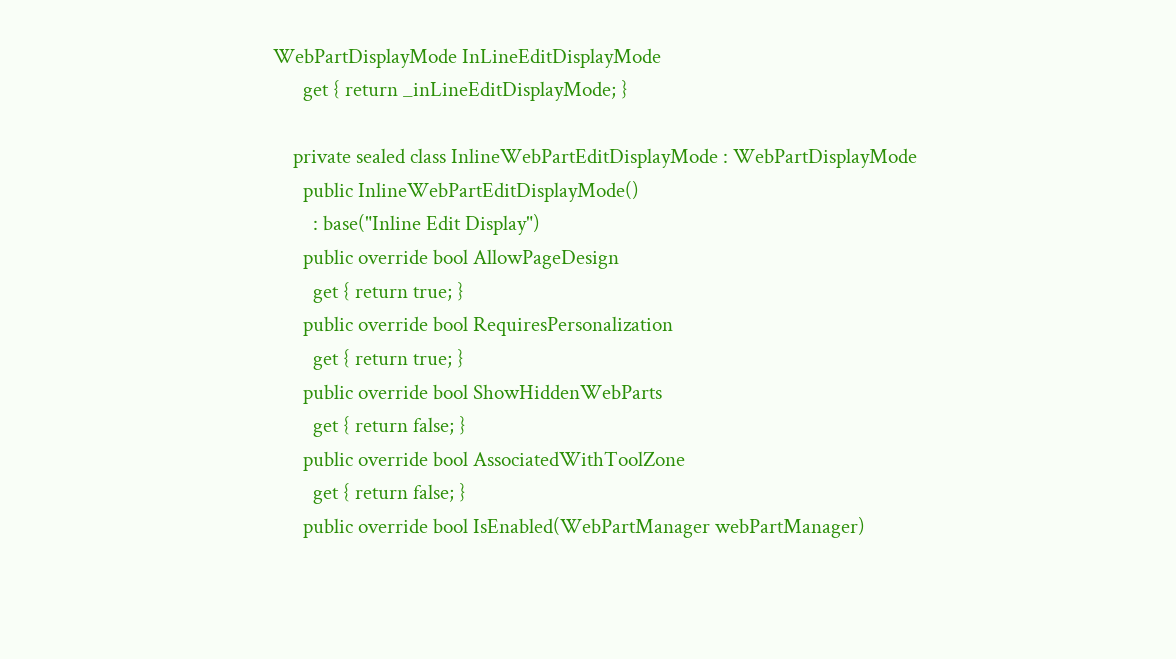WebPartDisplayMode InLineEditDisplayMode
      get { return _inLineEditDisplayMode; }

    private sealed class InlineWebPartEditDisplayMode : WebPartDisplayMode
      public InlineWebPartEditDisplayMode()
        : base("Inline Edit Display")
      public override bool AllowPageDesign
        get { return true; }
      public override bool RequiresPersonalization
        get { return true; }
      public override bool ShowHiddenWebParts
        get { return false; }
      public override bool AssociatedWithToolZone
        get { return false; }
      public override bool IsEnabled(WebPartManager webPartManager)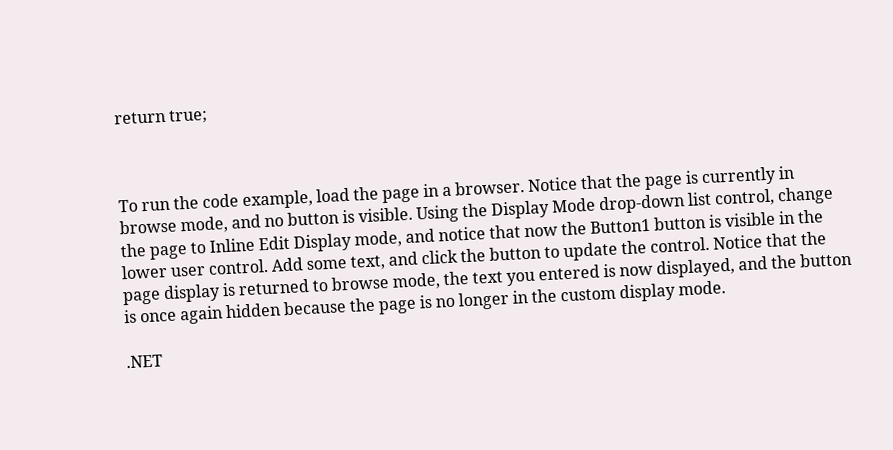return true;



To run the code example, load the page in a browser. Notice that the page is currently in browse mode, and no button is visible. Using the Display Mode drop-down list control, change the page to Inline Edit Display mode, and notice that now the Button1 button is visible in the lower user control. Add some text, and click the button to update the control. Notice that the page display is returned to browse mode, the text you entered is now displayed, and the button is once again hidden because the page is no longer in the custom display mode.

.NET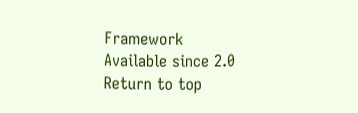Framework
Available since 2.0
Return to top